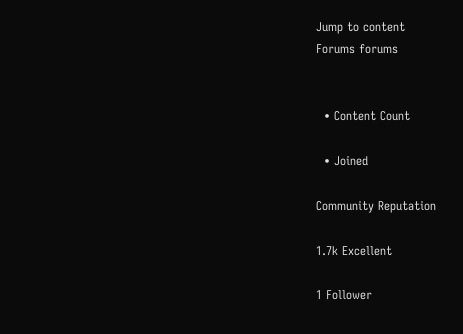Jump to content
Forums forums


  • Content Count

  • Joined

Community Reputation

1.7k Excellent

1 Follower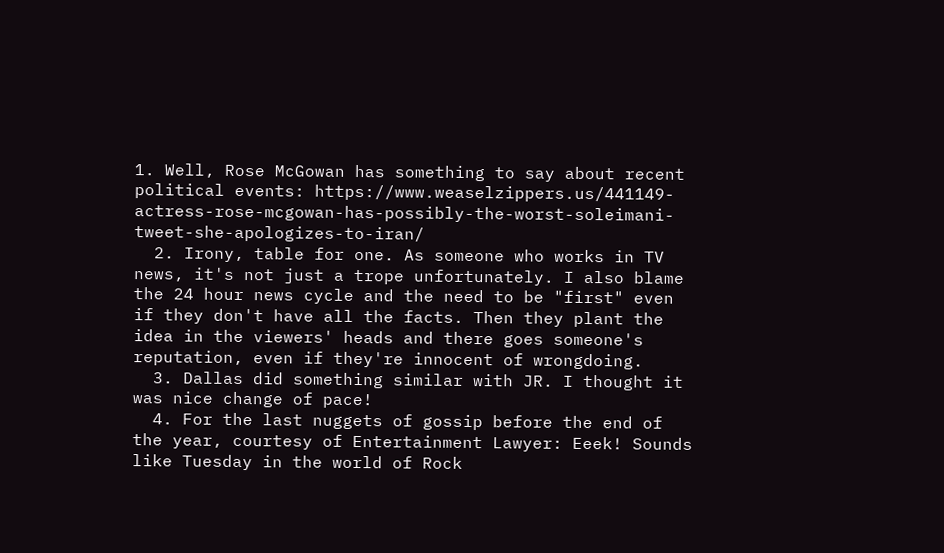1. Well, Rose McGowan has something to say about recent political events: https://www.weaselzippers.us/441149-actress-rose-mcgowan-has-possibly-the-worst-soleimani-tweet-she-apologizes-to-iran/
  2. Irony, table for one. As someone who works in TV news, it's not just a trope unfortunately. I also blame the 24 hour news cycle and the need to be "first" even if they don't have all the facts. Then they plant the idea in the viewers' heads and there goes someone's reputation, even if they're innocent of wrongdoing.
  3. Dallas did something similar with JR. I thought it was nice change of pace!
  4. For the last nuggets of gossip before the end of the year, courtesy of Entertainment Lawyer: Eeek! Sounds like Tuesday in the world of Rock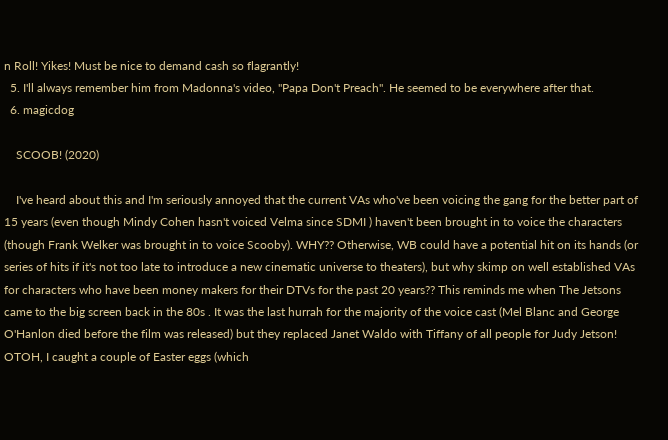n Roll! Yikes! Must be nice to demand cash so flagrantly!
  5. I'll always remember him from Madonna's video, "Papa Don't Preach". He seemed to be everywhere after that.
  6. magicdog

    SCOOB! (2020)

    I've heard about this and I'm seriously annoyed that the current VAs who've been voicing the gang for the better part of 15 years (even though Mindy Cohen hasn't voiced Velma since SDMI ) haven't been brought in to voice the characters (though Frank Welker was brought in to voice Scooby). WHY?? Otherwise, WB could have a potential hit on its hands (or series of hits if it's not too late to introduce a new cinematic universe to theaters), but why skimp on well established VAs for characters who have been money makers for their DTVs for the past 20 years?? This reminds me when The Jetsons came to the big screen back in the 80s . It was the last hurrah for the majority of the voice cast (Mel Blanc and George O'Hanlon died before the film was released) but they replaced Janet Waldo with Tiffany of all people for Judy Jetson! OTOH, I caught a couple of Easter eggs (which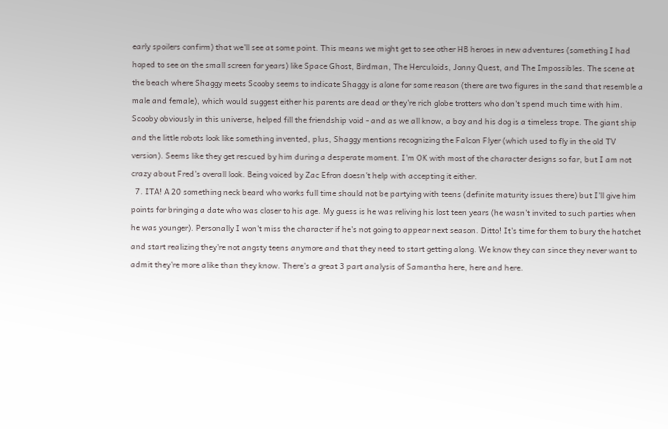early spoilers confirm) that we'll see at some point. This means we might get to see other HB heroes in new adventures (something I had hoped to see on the small screen for years) like Space Ghost, Birdman, The Herculoids, Jonny Quest, and The Impossibles. The scene at the beach where Shaggy meets Scooby seems to indicate Shaggy is alone for some reason (there are two figures in the sand that resemble a male and female), which would suggest either his parents are dead or they're rich globe trotters who don't spend much time with him. Scooby obviously in this universe, helped fill the friendship void - and as we all know, a boy and his dog is a timeless trope. The giant ship and the little robots look like something invented, plus, Shaggy mentions recognizing the Falcon Flyer (which used to fly in the old TV version). Seems like they get rescued by him during a desperate moment. I'm OK with most of the character designs so far, but I am not crazy about Fred's overall look. Being voiced by Zac Efron doesn't help with accepting it either.
  7. ITA! A 20 something neck beard who works full time should not be partying with teens (definite maturity issues there) but I'll give him points for bringing a date who was closer to his age. My guess is he was reliving his lost teen years (he wasn't invited to such parties when he was younger). Personally I won't miss the character if he's not going to appear next season. Ditto! It's time for them to bury the hatchet and start realizing they're not angsty teens anymore and that they need to start getting along. We know they can since they never want to admit they're more alike than they know. There's a great 3 part analysis of Samantha here, here and here.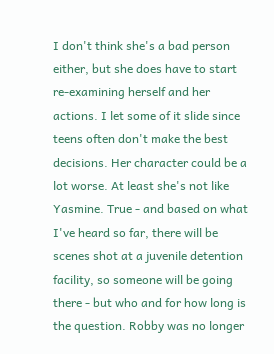I don't think she's a bad person either, but she does have to start re-examining herself and her actions. I let some of it slide since teens often don't make the best decisions. Her character could be a lot worse. At least she's not like Yasmine. True - and based on what I've heard so far, there will be scenes shot at a juvenile detention facility, so someone will be going there - but who and for how long is the question. Robby was no longer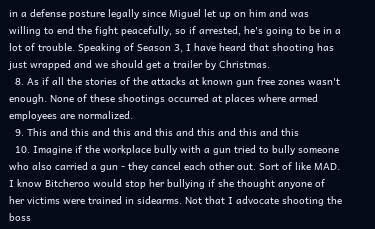in a defense posture legally since Miguel let up on him and was willing to end the fight peacefully, so if arrested, he's going to be in a lot of trouble. Speaking of Season 3, I have heard that shooting has just wrapped and we should get a trailer by Christmas.
  8. As if all the stories of the attacks at known gun free zones wasn't enough. None of these shootings occurred at places where armed employees are normalized.
  9. This and this and this and this and this and this and this
  10. Imagine if the workplace bully with a gun tried to bully someone who also carried a gun - they cancel each other out. Sort of like MAD. I know Bitcheroo would stop her bullying if she thought anyone of her victims were trained in sidearms. Not that I advocate shooting the boss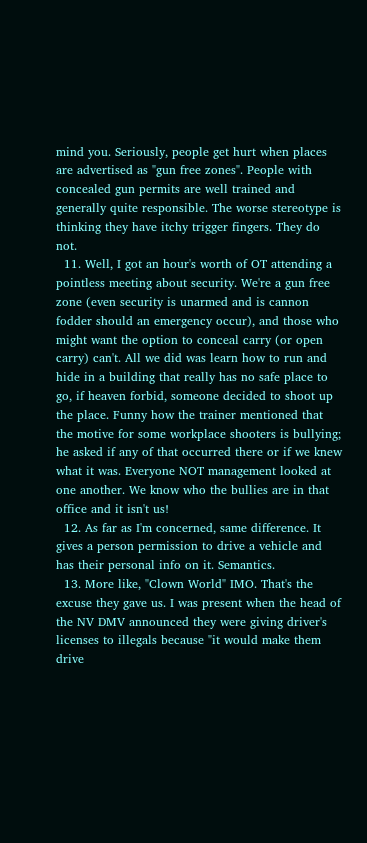mind you. Seriously, people get hurt when places are advertised as "gun free zones". People with concealed gun permits are well trained and generally quite responsible. The worse stereotype is thinking they have itchy trigger fingers. They do not.
  11. Well, I got an hour's worth of OT attending a pointless meeting about security. We're a gun free zone (even security is unarmed and is cannon fodder should an emergency occur), and those who might want the option to conceal carry (or open carry) can't. All we did was learn how to run and hide in a building that really has no safe place to go, if heaven forbid, someone decided to shoot up the place. Funny how the trainer mentioned that the motive for some workplace shooters is bullying; he asked if any of that occurred there or if we knew what it was. Everyone NOT management looked at one another. We know who the bullies are in that office and it isn't us!
  12. As far as I'm concerned, same difference. It gives a person permission to drive a vehicle and has their personal info on it. Semantics.
  13. More like, "Clown World" IMO. That's the excuse they gave us. I was present when the head of the NV DMV announced they were giving driver's licenses to illegals because "it would make them drive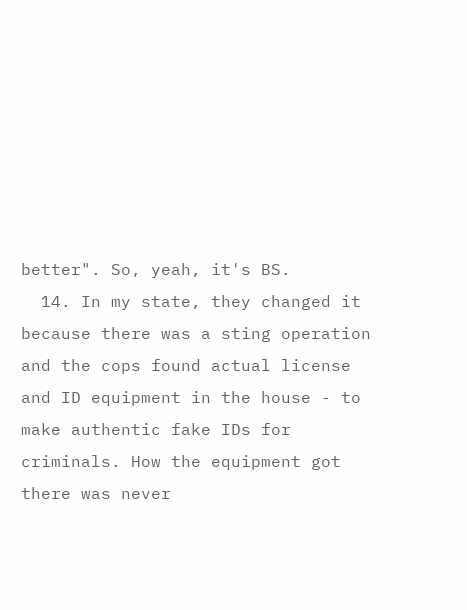better". So, yeah, it's BS.
  14. In my state, they changed it because there was a sting operation and the cops found actual license and ID equipment in the house - to make authentic fake IDs for criminals. How the equipment got there was never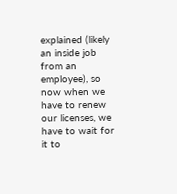explained (likely an inside job from an employee), so now when we have to renew our licenses, we have to wait for it to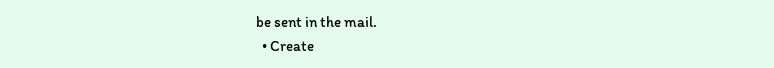be sent in the mail.
  • Create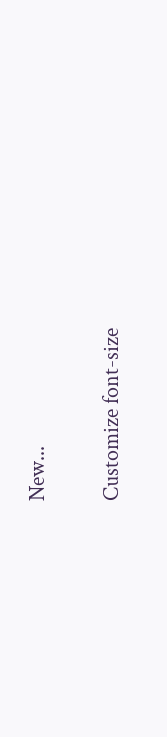New...

Customize font-size